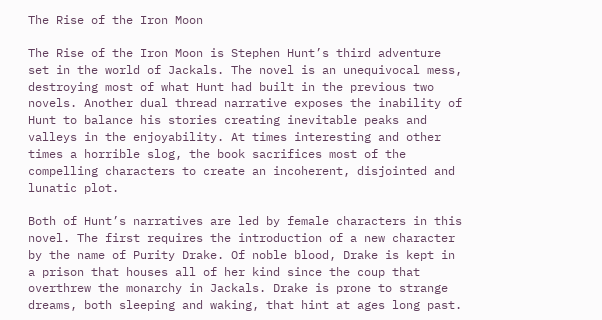The Rise of the Iron Moon

The Rise of the Iron Moon is Stephen Hunt’s third adventure set in the world of Jackals. The novel is an unequivocal mess, destroying most of what Hunt had built in the previous two novels. Another dual thread narrative exposes the inability of Hunt to balance his stories creating inevitable peaks and valleys in the enjoyability. At times interesting and other times a horrible slog, the book sacrifices most of the compelling characters to create an incoherent, disjointed and lunatic plot.

Both of Hunt’s narratives are led by female characters in this novel. The first requires the introduction of a new character by the name of Purity Drake. Of noble blood, Drake is kept in a prison that houses all of her kind since the coup that overthrew the monarchy in Jackals. Drake is prone to strange dreams, both sleeping and waking, that hint at ages long past.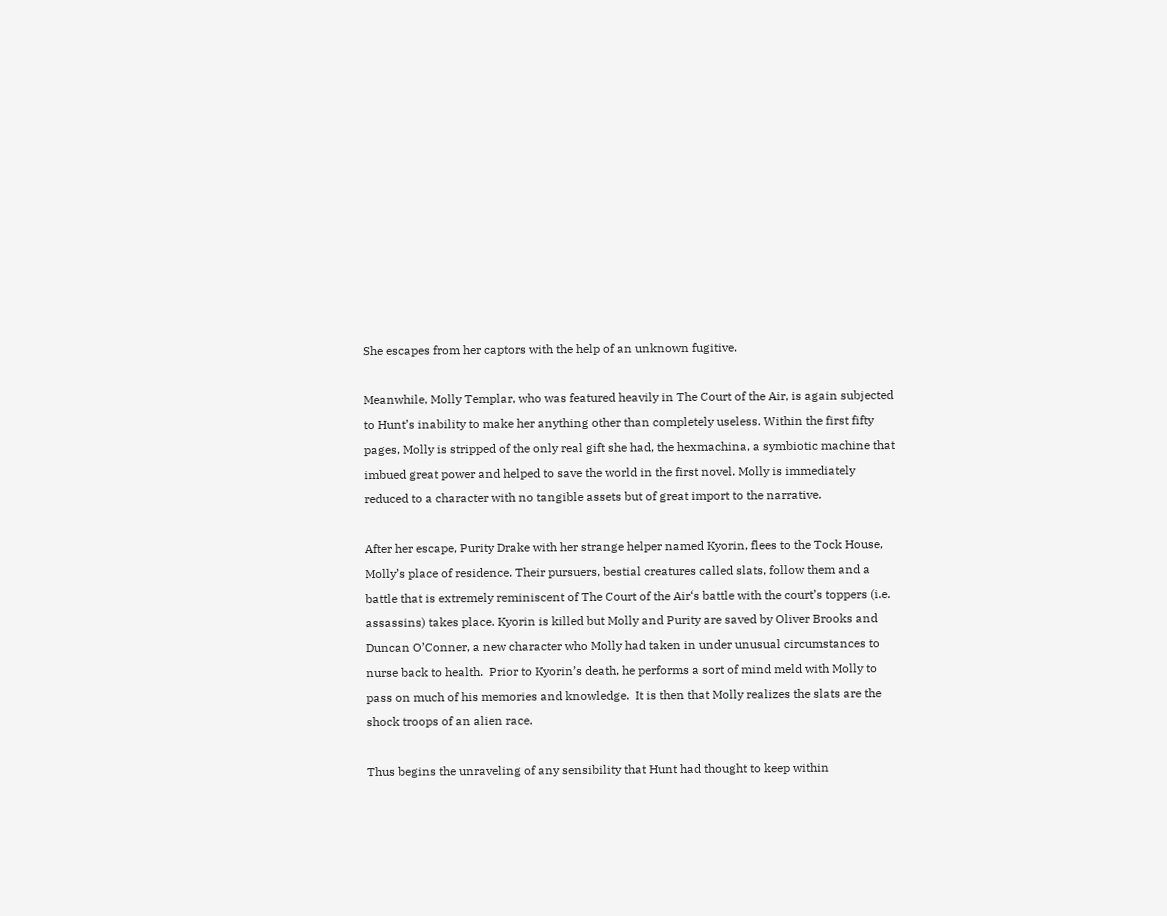She escapes from her captors with the help of an unknown fugitive.

Meanwhile, Molly Templar, who was featured heavily in The Court of the Air, is again subjected to Hunt’s inability to make her anything other than completely useless. Within the first fifty pages, Molly is stripped of the only real gift she had, the hexmachina, a symbiotic machine that imbued great power and helped to save the world in the first novel. Molly is immediately reduced to a character with no tangible assets but of great import to the narrative.

After her escape, Purity Drake with her strange helper named Kyorin, flees to the Tock House, Molly’s place of residence. Their pursuers, bestial creatures called slats, follow them and a battle that is extremely reminiscent of The Court of the Air‘s battle with the court’s toppers (i.e. assassins) takes place. Kyorin is killed but Molly and Purity are saved by Oliver Brooks and Duncan O’Conner, a new character who Molly had taken in under unusual circumstances to nurse back to health.  Prior to Kyorin’s death, he performs a sort of mind meld with Molly to pass on much of his memories and knowledge.  It is then that Molly realizes the slats are the shock troops of an alien race.

Thus begins the unraveling of any sensibility that Hunt had thought to keep within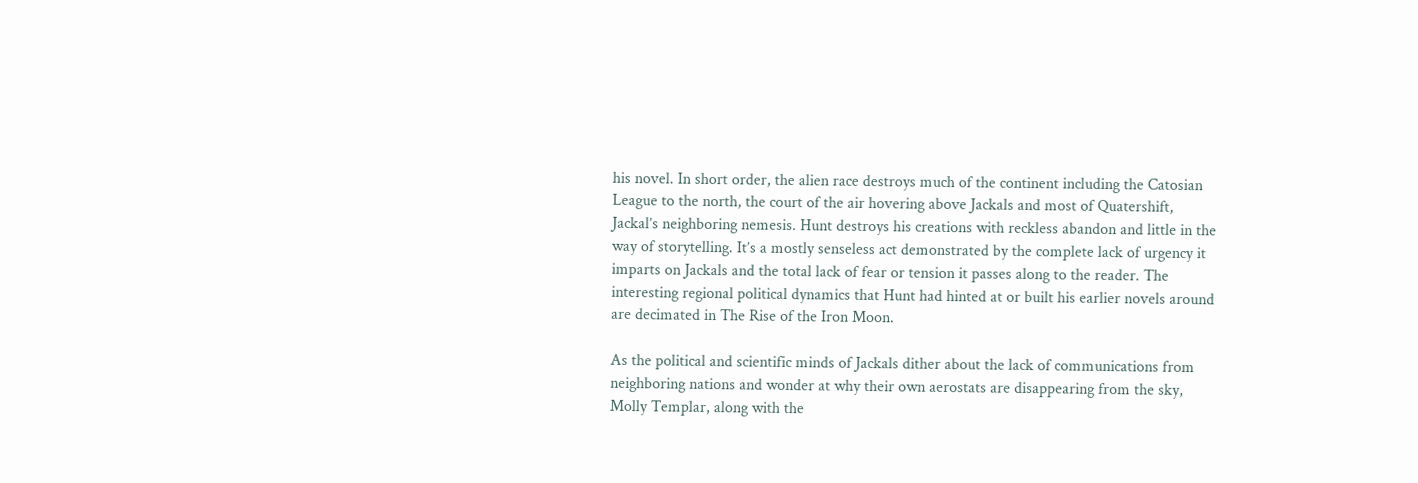his novel. In short order, the alien race destroys much of the continent including the Catosian League to the north, the court of the air hovering above Jackals and most of Quatershift, Jackal’s neighboring nemesis. Hunt destroys his creations with reckless abandon and little in the way of storytelling. It’s a mostly senseless act demonstrated by the complete lack of urgency it imparts on Jackals and the total lack of fear or tension it passes along to the reader. The interesting regional political dynamics that Hunt had hinted at or built his earlier novels around are decimated in The Rise of the Iron Moon.

As the political and scientific minds of Jackals dither about the lack of communications from neighboring nations and wonder at why their own aerostats are disappearing from the sky, Molly Templar, along with the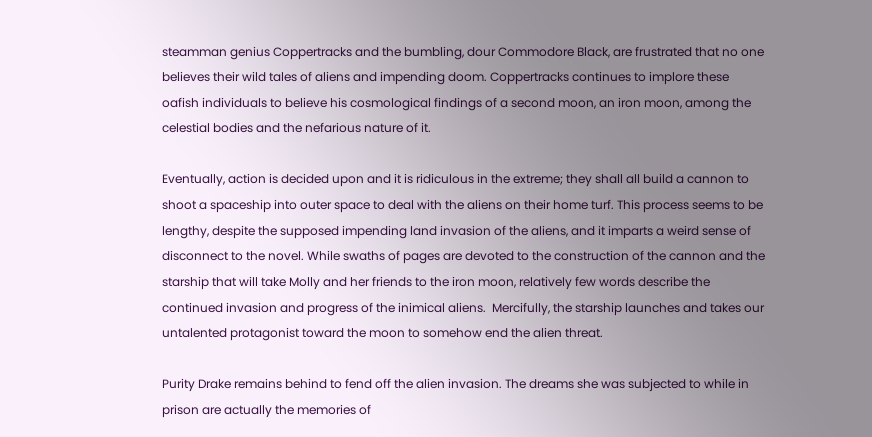steamman genius Coppertracks and the bumbling, dour Commodore Black, are frustrated that no one believes their wild tales of aliens and impending doom. Coppertracks continues to implore these oafish individuals to believe his cosmological findings of a second moon, an iron moon, among the celestial bodies and the nefarious nature of it.

Eventually, action is decided upon and it is ridiculous in the extreme; they shall all build a cannon to shoot a spaceship into outer space to deal with the aliens on their home turf. This process seems to be lengthy, despite the supposed impending land invasion of the aliens, and it imparts a weird sense of disconnect to the novel. While swaths of pages are devoted to the construction of the cannon and the starship that will take Molly and her friends to the iron moon, relatively few words describe the continued invasion and progress of the inimical aliens.  Mercifully, the starship launches and takes our untalented protagonist toward the moon to somehow end the alien threat.

Purity Drake remains behind to fend off the alien invasion. The dreams she was subjected to while in prison are actually the memories of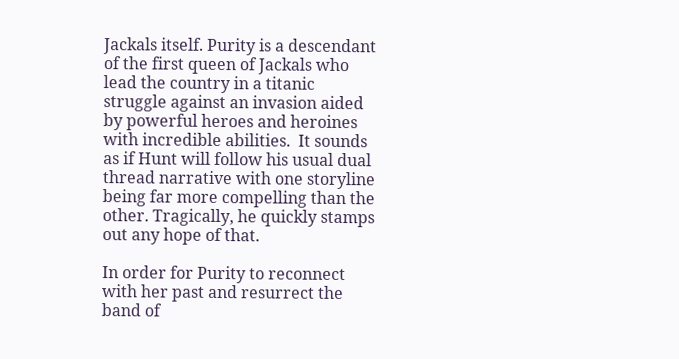Jackals itself. Purity is a descendant of the first queen of Jackals who lead the country in a titanic struggle against an invasion aided by powerful heroes and heroines with incredible abilities.  It sounds as if Hunt will follow his usual dual thread narrative with one storyline being far more compelling than the other. Tragically, he quickly stamps out any hope of that.

In order for Purity to reconnect with her past and resurrect the band of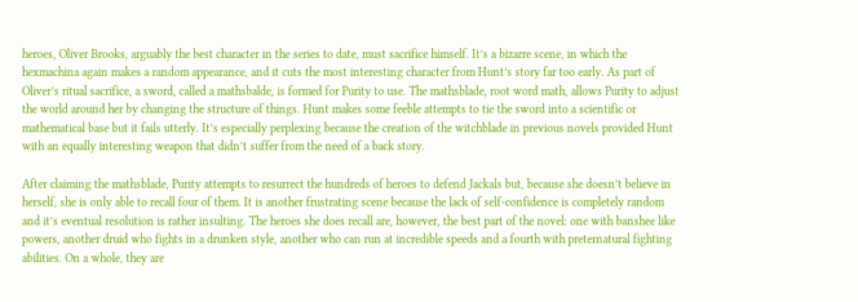heroes, Oliver Brooks, arguably the best character in the series to date, must sacrifice himself. It’s a bizarre scene, in which the hexmachina again makes a random appearance, and it cuts the most interesting character from Hunt’s story far too early. As part of Oliver’s ritual sacrifice, a sword, called a mathsbalde, is formed for Purity to use. The mathsblade, root word math, allows Purity to adjust the world around her by changing the structure of things. Hunt makes some feeble attempts to tie the sword into a scientific or mathematical base but it fails utterly. It’s especially perplexing because the creation of the witchblade in previous novels provided Hunt with an equally interesting weapon that didn’t suffer from the need of a back story.

After claiming the mathsblade, Purity attempts to resurrect the hundreds of heroes to defend Jackals but, because she doesn’t believe in herself, she is only able to recall four of them. It is another frustrating scene because the lack of self-confidence is completely random and it’s eventual resolution is rather insulting. The heroes she does recall are, however, the best part of the novel: one with banshee like powers, another druid who fights in a drunken style, another who can run at incredible speeds and a fourth with preternatural fighting abilities. On a whole, they are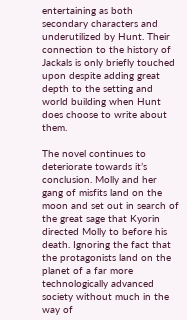entertaining as both secondary characters and underutilized by Hunt. Their connection to the history of Jackals is only briefly touched upon despite adding great depth to the setting and world building when Hunt does choose to write about them.

The novel continues to deteriorate towards it’s conclusion. Molly and her gang of misfits land on the moon and set out in search of the great sage that Kyorin directed Molly to before his death. Ignoring the fact that the protagonists land on the planet of a far more technologically advanced society without much in the way of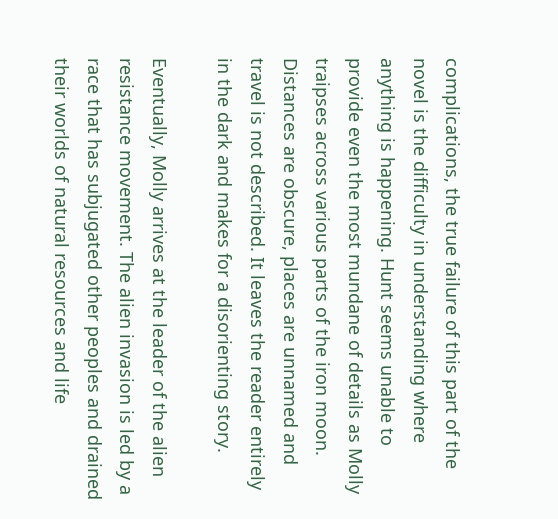complications, the true failure of this part of the novel is the difficulty in understanding where anything is happening. Hunt seems unable to provide even the most mundane of details as Molly traipses across various parts of the iron moon. Distances are obscure, places are unnamed and travel is not described. It leaves the reader entirely in the dark and makes for a disorienting story.

Eventually, Molly arrives at the leader of the alien resistance movement. The alien invasion is led by a race that has subjugated other peoples and drained their worlds of natural resources and life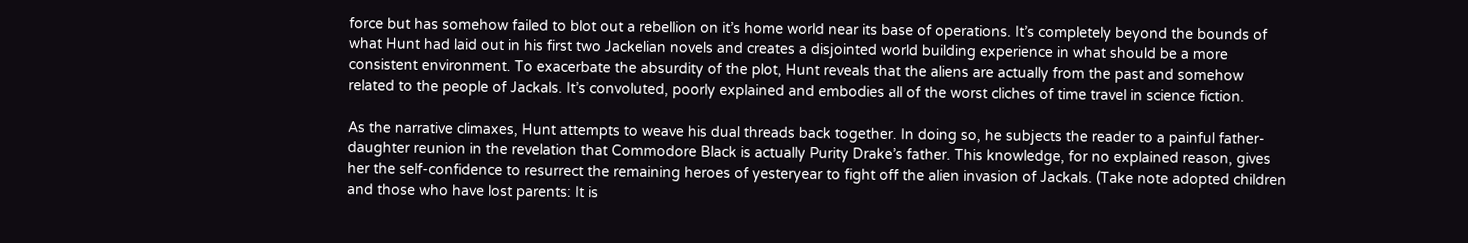force but has somehow failed to blot out a rebellion on it’s home world near its base of operations. It’s completely beyond the bounds of what Hunt had laid out in his first two Jackelian novels and creates a disjointed world building experience in what should be a more consistent environment. To exacerbate the absurdity of the plot, Hunt reveals that the aliens are actually from the past and somehow related to the people of Jackals. It’s convoluted, poorly explained and embodies all of the worst cliches of time travel in science fiction.

As the narrative climaxes, Hunt attempts to weave his dual threads back together. In doing so, he subjects the reader to a painful father-daughter reunion in the revelation that Commodore Black is actually Purity Drake’s father. This knowledge, for no explained reason, gives her the self-confidence to resurrect the remaining heroes of yesteryear to fight off the alien invasion of Jackals. (Take note adopted children and those who have lost parents: It is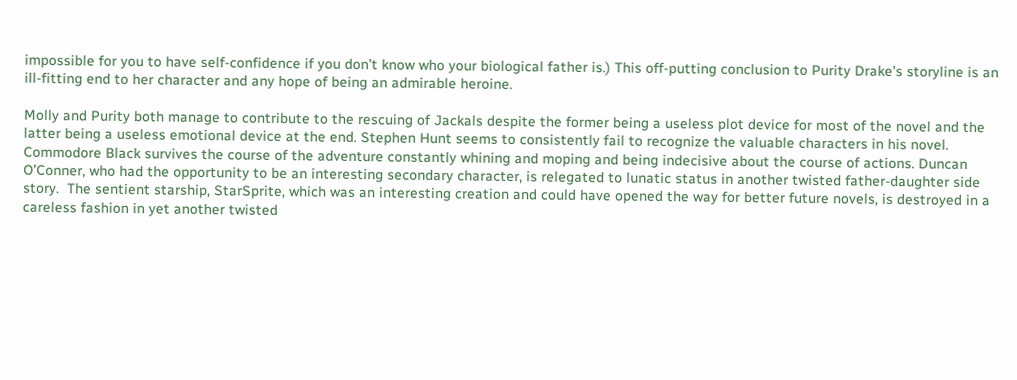impossible for you to have self-confidence if you don’t know who your biological father is.) This off-putting conclusion to Purity Drake’s storyline is an ill-fitting end to her character and any hope of being an admirable heroine.

Molly and Purity both manage to contribute to the rescuing of Jackals despite the former being a useless plot device for most of the novel and the latter being a useless emotional device at the end. Stephen Hunt seems to consistently fail to recognize the valuable characters in his novel. Commodore Black survives the course of the adventure constantly whining and moping and being indecisive about the course of actions. Duncan O’Conner, who had the opportunity to be an interesting secondary character, is relegated to lunatic status in another twisted father-daughter side story.  The sentient starship, StarSprite, which was an interesting creation and could have opened the way for better future novels, is destroyed in a careless fashion in yet another twisted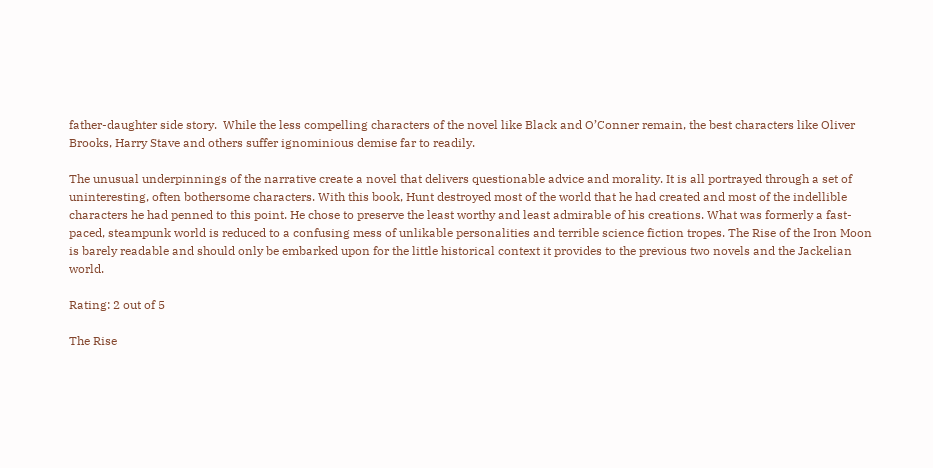father-daughter side story.  While the less compelling characters of the novel like Black and O’Conner remain, the best characters like Oliver Brooks, Harry Stave and others suffer ignominious demise far to readily.

The unusual underpinnings of the narrative create a novel that delivers questionable advice and morality. It is all portrayed through a set of uninteresting, often bothersome characters. With this book, Hunt destroyed most of the world that he had created and most of the indellible characters he had penned to this point. He chose to preserve the least worthy and least admirable of his creations. What was formerly a fast-paced, steampunk world is reduced to a confusing mess of unlikable personalities and terrible science fiction tropes. The Rise of the Iron Moon is barely readable and should only be embarked upon for the little historical context it provides to the previous two novels and the Jackelian world.

Rating: 2 out of 5

The Rise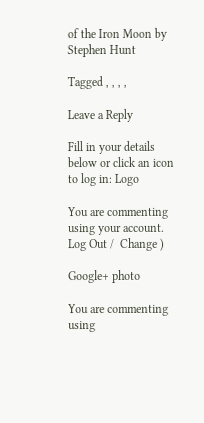of the Iron Moon by Stephen Hunt

Tagged , , , ,

Leave a Reply

Fill in your details below or click an icon to log in: Logo

You are commenting using your account. Log Out /  Change )

Google+ photo

You are commenting using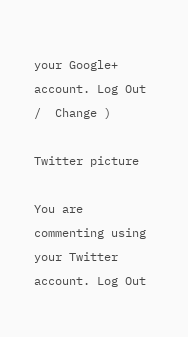your Google+ account. Log Out /  Change )

Twitter picture

You are commenting using your Twitter account. Log Out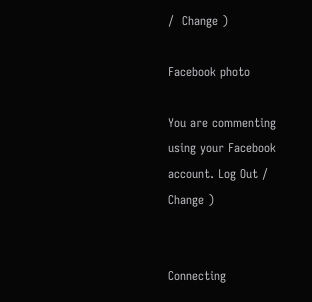/  Change )

Facebook photo

You are commenting using your Facebook account. Log Out /  Change )


Connecting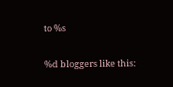to %s

%d bloggers like this: